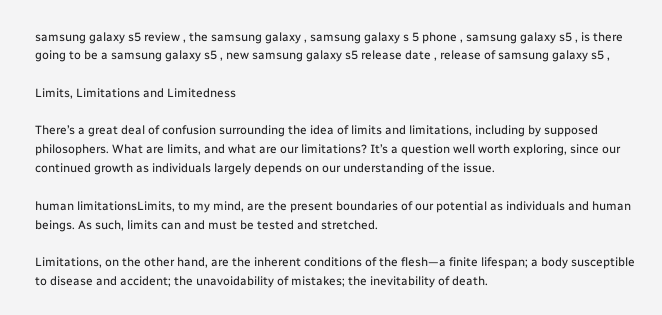samsung galaxy s5 review , the samsung galaxy , samsung galaxy s 5 phone , samsung galaxy s5 , is there going to be a samsung galaxy s5 , new samsung galaxy s5 release date , release of samsung galaxy s5 ,

Limits, Limitations and Limitedness

There’s a great deal of confusion surrounding the idea of limits and limitations, including by supposed philosophers. What are limits, and what are our limitations? It’s a question well worth exploring, since our continued growth as individuals largely depends on our understanding of the issue.

human limitationsLimits, to my mind, are the present boundaries of our potential as individuals and human beings. As such, limits can and must be tested and stretched.

Limitations, on the other hand, are the inherent conditions of the flesh—a finite lifespan; a body susceptible to disease and accident; the unavoidability of mistakes; the inevitability of death.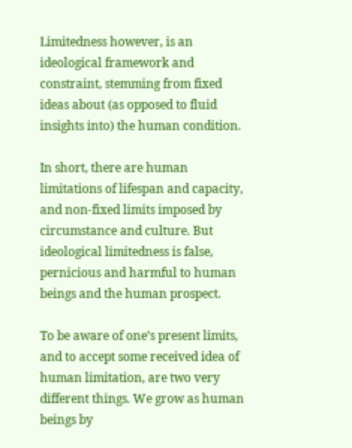Limitedness however, is an ideological framework and constraint, stemming from fixed ideas about (as opposed to fluid insights into) the human condition.

In short, there are human limitations of lifespan and capacity, and non-fixed limits imposed by circumstance and culture. But ideological limitedness is false, pernicious and harmful to human beings and the human prospect.

To be aware of one’s present limits, and to accept some received idea of human limitation, are two very different things. We grow as human beings by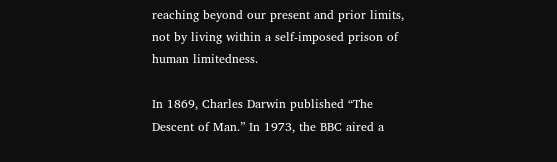reaching beyond our present and prior limits, not by living within a self-imposed prison of human limitedness.

In 1869, Charles Darwin published “The Descent of Man.” In 1973, the BBC aired a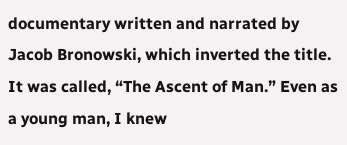documentary written and narrated by Jacob Bronowski, which inverted the title. It was called, “The Ascent of Man.” Even as a young man, I knew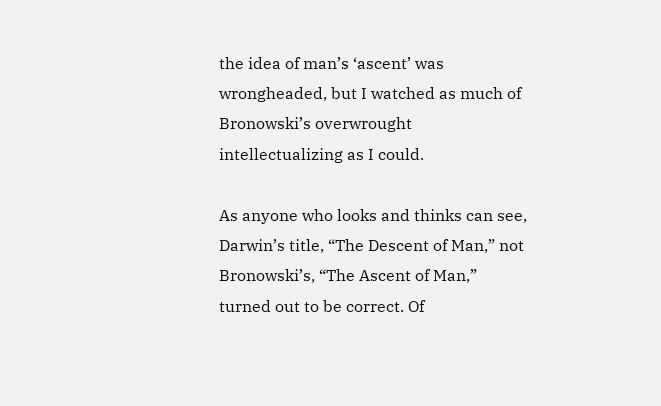the idea of man’s ‘ascent’ was wrongheaded, but I watched as much of Bronowski’s overwrought intellectualizing as I could.

As anyone who looks and thinks can see, Darwin’s title, “The Descent of Man,” not Bronowski’s, “The Ascent of Man,” turned out to be correct. Of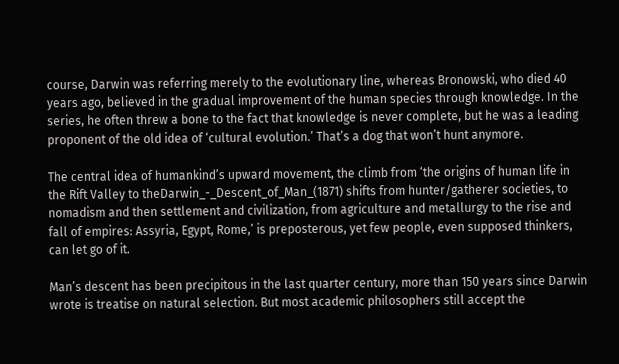course, Darwin was referring merely to the evolutionary line, whereas Bronowski, who died 40 years ago, believed in the gradual improvement of the human species through knowledge. In the series, he often threw a bone to the fact that knowledge is never complete, but he was a leading proponent of the old idea of ‘cultural evolution.’ That’s a dog that won’t hunt anymore.

The central idea of humankind’s upward movement, the climb from ‘the origins of human life in the Rift Valley to theDarwin_-_Descent_of_Man_(1871) shifts from hunter/gatherer societies, to nomadism and then settlement and civilization, from agriculture and metallurgy to the rise and fall of empires: Assyria, Egypt, Rome,’ is preposterous, yet few people, even supposed thinkers, can let go of it.

Man’s descent has been precipitous in the last quarter century, more than 150 years since Darwin wrote is treatise on natural selection. But most academic philosophers still accept the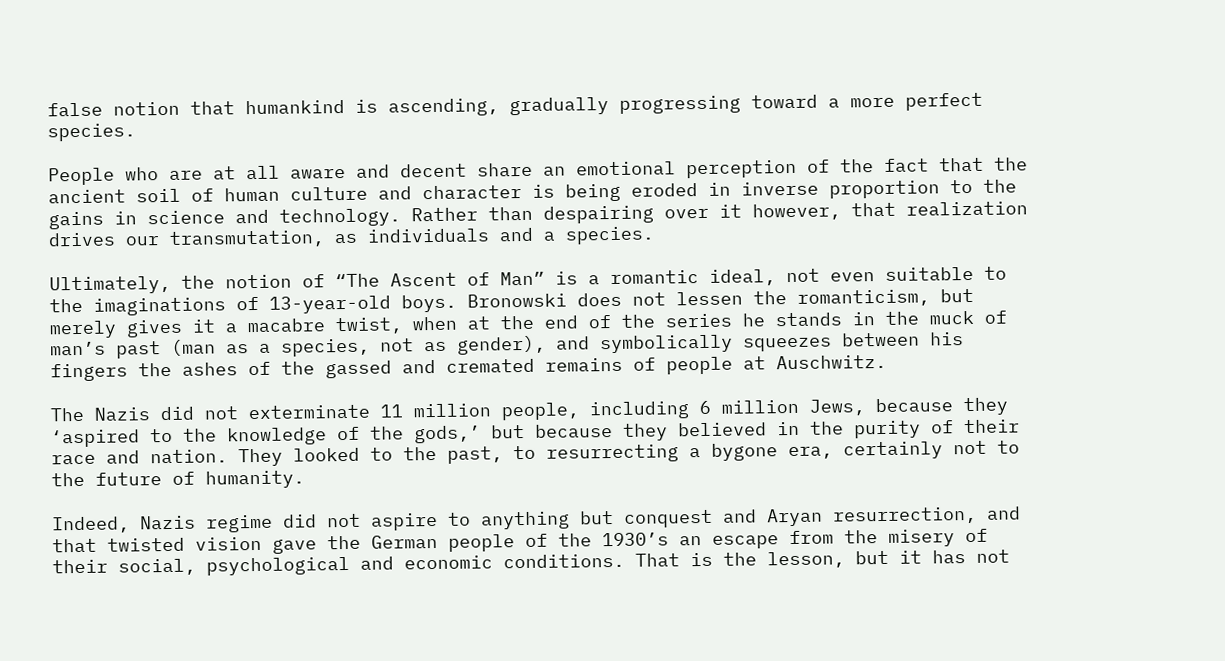false notion that humankind is ascending, gradually progressing toward a more perfect species.

People who are at all aware and decent share an emotional perception of the fact that the ancient soil of human culture and character is being eroded in inverse proportion to the gains in science and technology. Rather than despairing over it however, that realization drives our transmutation, as individuals and a species.

Ultimately, the notion of “The Ascent of Man” is a romantic ideal, not even suitable to the imaginations of 13-year-old boys. Bronowski does not lessen the romanticism, but merely gives it a macabre twist, when at the end of the series he stands in the muck of man’s past (man as a species, not as gender), and symbolically squeezes between his fingers the ashes of the gassed and cremated remains of people at Auschwitz.

The Nazis did not exterminate 11 million people, including 6 million Jews, because they ‘aspired to the knowledge of the gods,’ but because they believed in the purity of their race and nation. They looked to the past, to resurrecting a bygone era, certainly not to the future of humanity.

Indeed, Nazis regime did not aspire to anything but conquest and Aryan resurrection, and that twisted vision gave the German people of the 1930’s an escape from the misery of their social, psychological and economic conditions. That is the lesson, but it has not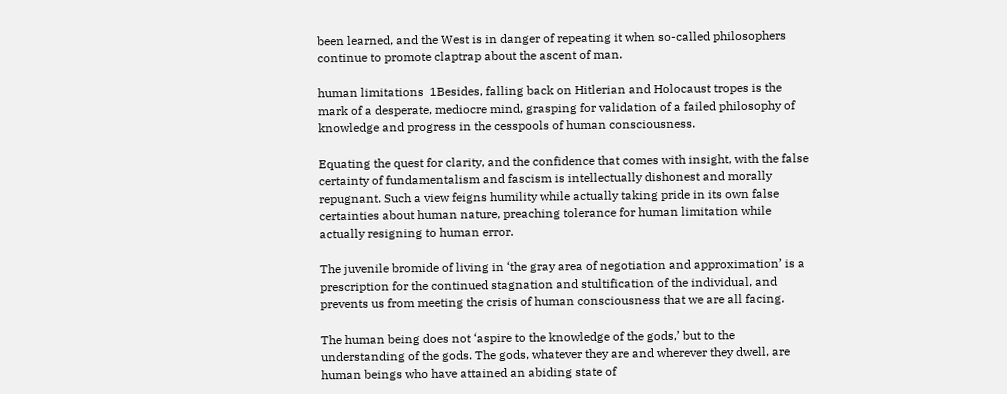been learned, and the West is in danger of repeating it when so-called philosophers continue to promote claptrap about the ascent of man.

human limitations  1Besides, falling back on Hitlerian and Holocaust tropes is the mark of a desperate, mediocre mind, grasping for validation of a failed philosophy of knowledge and progress in the cesspools of human consciousness.

Equating the quest for clarity, and the confidence that comes with insight, with the false certainty of fundamentalism and fascism is intellectually dishonest and morally repugnant. Such a view feigns humility while actually taking pride in its own false certainties about human nature, preaching tolerance for human limitation while actually resigning to human error.

The juvenile bromide of living in ‘the gray area of negotiation and approximation’ is a prescription for the continued stagnation and stultification of the individual, and prevents us from meeting the crisis of human consciousness that we are all facing.

The human being does not ‘aspire to the knowledge of the gods,’ but to the understanding of the gods. The gods, whatever they are and wherever they dwell, are human beings who have attained an abiding state of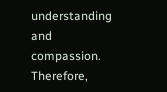understanding and compassion. Therefore,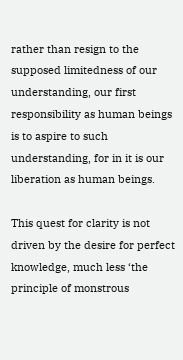rather than resign to the supposed limitedness of our understanding, our first responsibility as human beings is to aspire to such understanding, for in it is our liberation as human beings.

This quest for clarity is not driven by the desire for perfect knowledge, much less ‘the principle of monstrous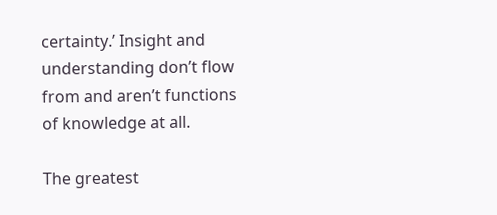certainty.’ Insight and understanding don’t flow from and aren’t functions of knowledge at all.

The greatest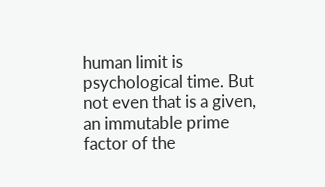human limit is psychological time. But not even that is a given, an immutable prime factor of the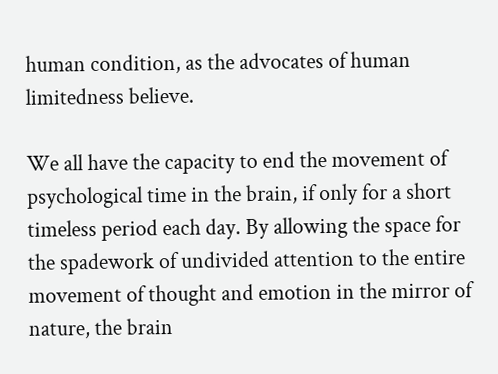human condition, as the advocates of human limitedness believe.

We all have the capacity to end the movement of psychological time in the brain, if only for a short timeless period each day. By allowing the space for the spadework of undivided attention to the entire movement of thought and emotion in the mirror of nature, the brain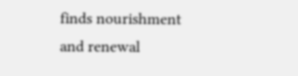finds nourishment and renewal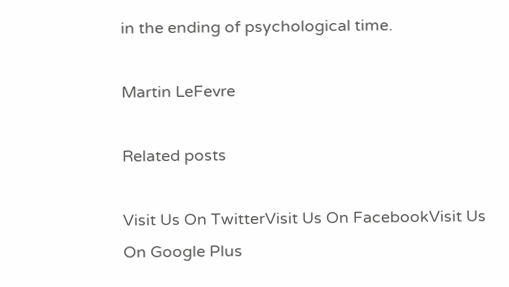in the ending of psychological time.

Martin LeFevre

Related posts

Visit Us On TwitterVisit Us On FacebookVisit Us On Google Plus